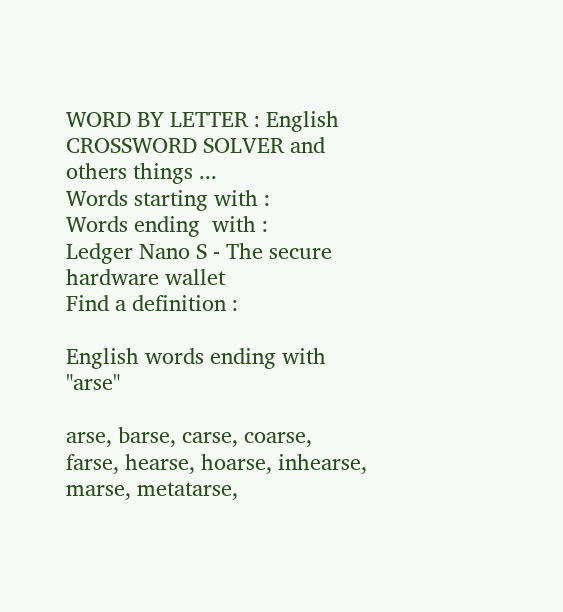WORD BY LETTER : English CROSSWORD SOLVER and others things ...
Words starting with :
Words ending  with :
Ledger Nano S - The secure hardware wallet
Find a definition :

English words ending with "arse"

arse, barse, carse, coarse, farse, hearse, hoarse, inhearse, marse, metatarse,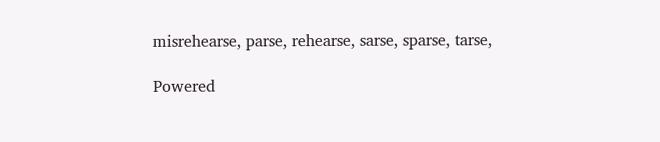misrehearse, parse, rehearse, sarse, sparse, tarse,

Powered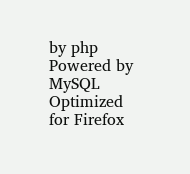by php Powered by MySQL Optimized for Firefox